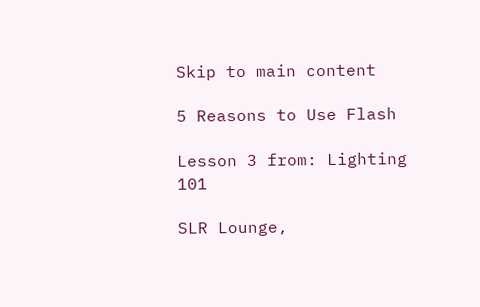Skip to main content

5 Reasons to Use Flash

Lesson 3 from: Lighting 101

SLR Lounge,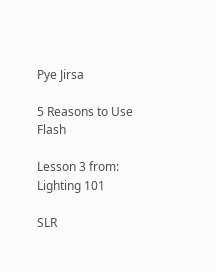Pye Jirsa

5 Reasons to Use Flash

Lesson 3 from: Lighting 101

SLR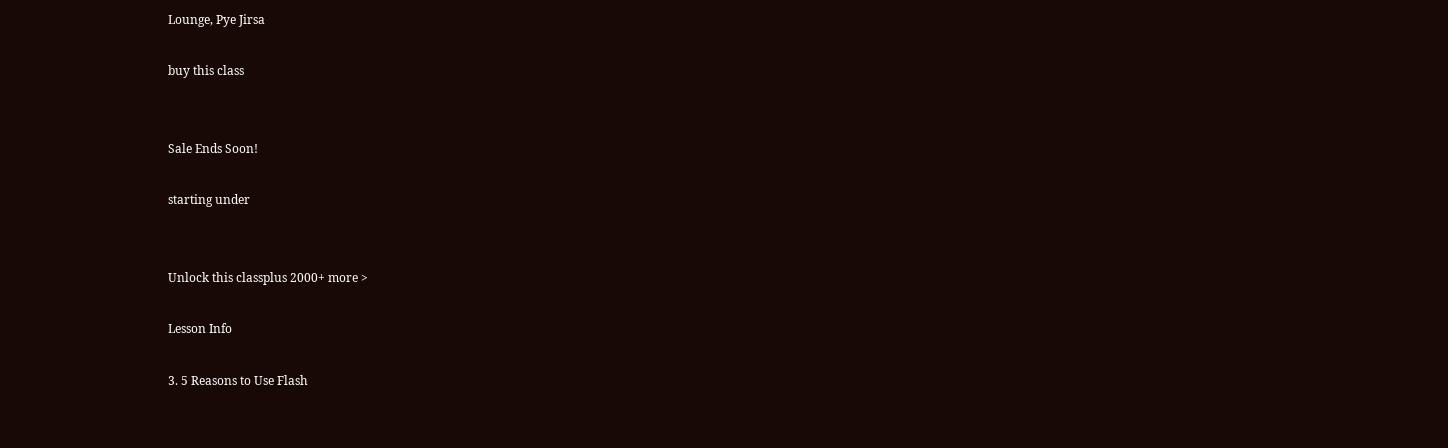Lounge, Pye Jirsa

buy this class


Sale Ends Soon!

starting under


Unlock this classplus 2000+ more >

Lesson Info

3. 5 Reasons to Use Flash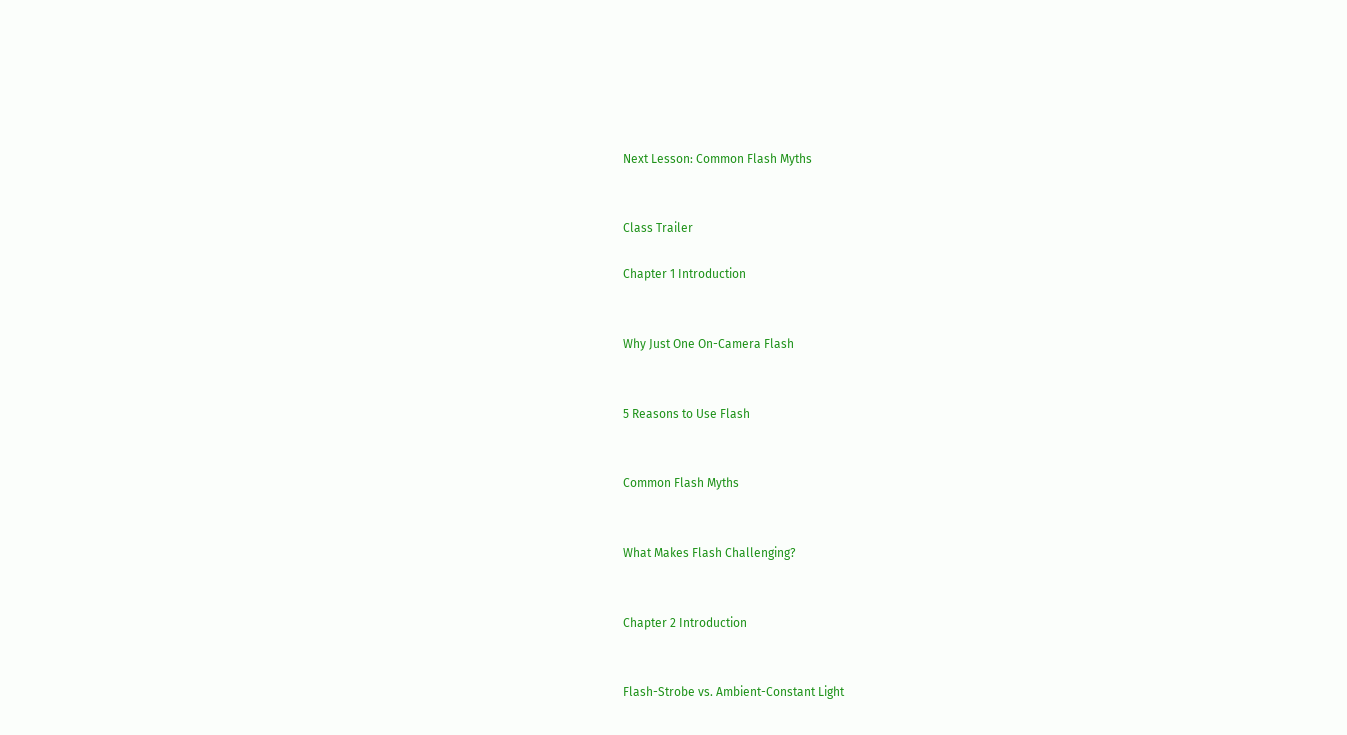Next Lesson: Common Flash Myths


Class Trailer

Chapter 1 Introduction


Why Just One On-Camera Flash


5 Reasons to Use Flash


Common Flash Myths


What Makes Flash Challenging?


Chapter 2 Introduction


Flash-Strobe vs. Ambient-Constant Light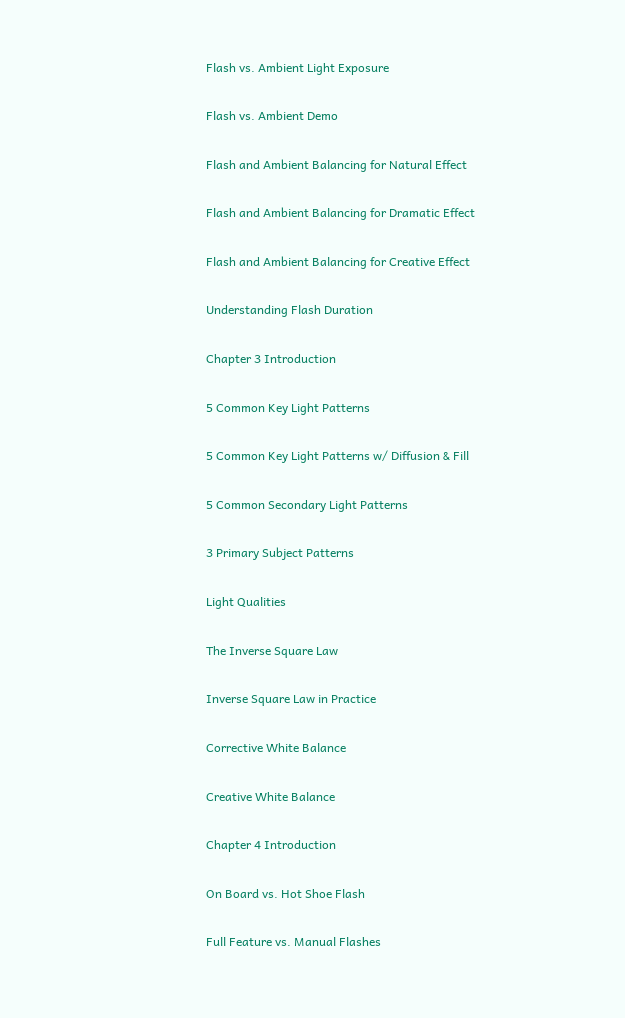Flash vs. Ambient Light Exposure


Flash vs. Ambient Demo


Flash and Ambient Balancing for Natural Effect


Flash and Ambient Balancing for Dramatic Effect


Flash and Ambient Balancing for Creative Effect


Understanding Flash Duration


Chapter 3 Introduction


5 Common Key Light Patterns


5 Common Key Light Patterns w/ Diffusion & Fill


5 Common Secondary Light Patterns


3 Primary Subject Patterns


Light Qualities


The Inverse Square Law


Inverse Square Law in Practice


Corrective White Balance


Creative White Balance


Chapter 4 Introduction


On Board vs. Hot Shoe Flash


Full Feature vs. Manual Flashes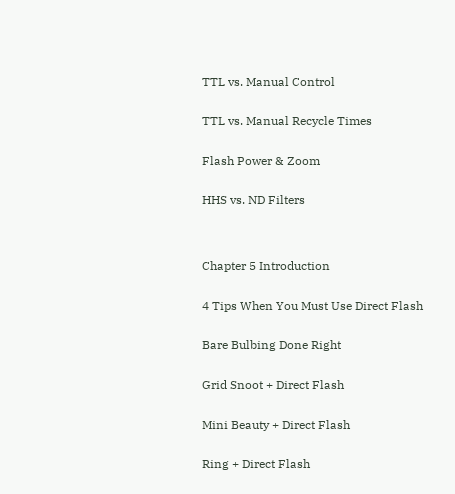TTL vs. Manual Control


TTL vs. Manual Recycle Times


Flash Power & Zoom


HHS vs. ND Filters




Chapter 5 Introduction


4 Tips When You Must Use Direct Flash


Bare Bulbing Done Right


Grid Snoot + Direct Flash


Mini Beauty + Direct Flash


Ring + Direct Flash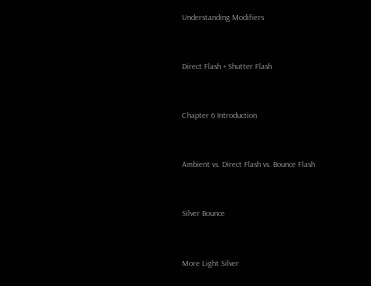Understanding Modifiers


Direct Flash + Shutter Flash


Chapter 6 Introduction


Ambient vs. Direct Flash vs. Bounce Flash


Silver Bounce


More Light Silver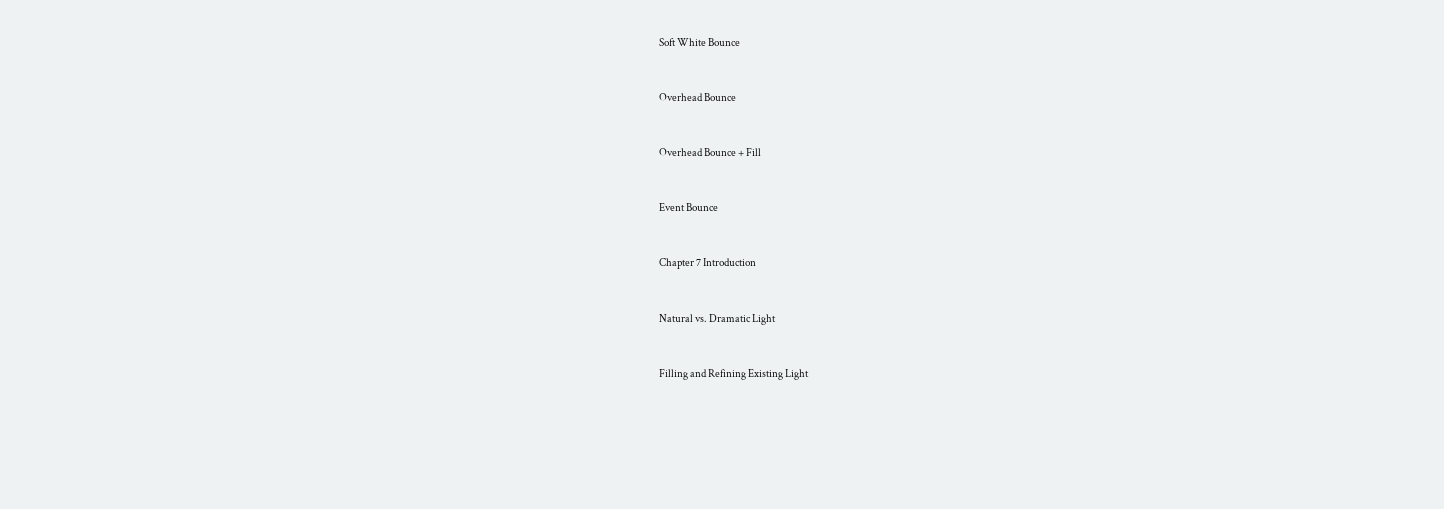Soft White Bounce


Overhead Bounce


Overhead Bounce + Fill


Event Bounce


Chapter 7 Introduction


Natural vs. Dramatic Light


Filling and Refining Existing Light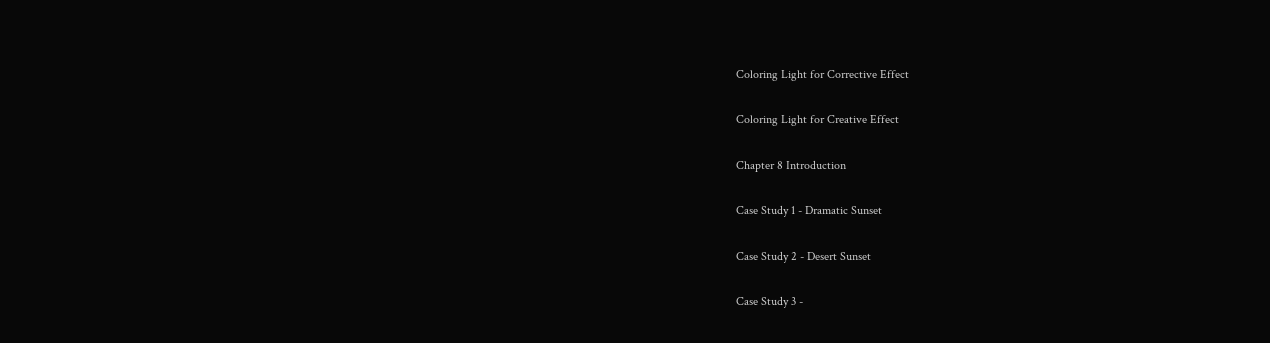Coloring Light for Corrective Effect


Coloring Light for Creative Effect


Chapter 8 Introduction


Case Study 1 - Dramatic Sunset


Case Study 2 - Desert Sunset


Case Study 3 -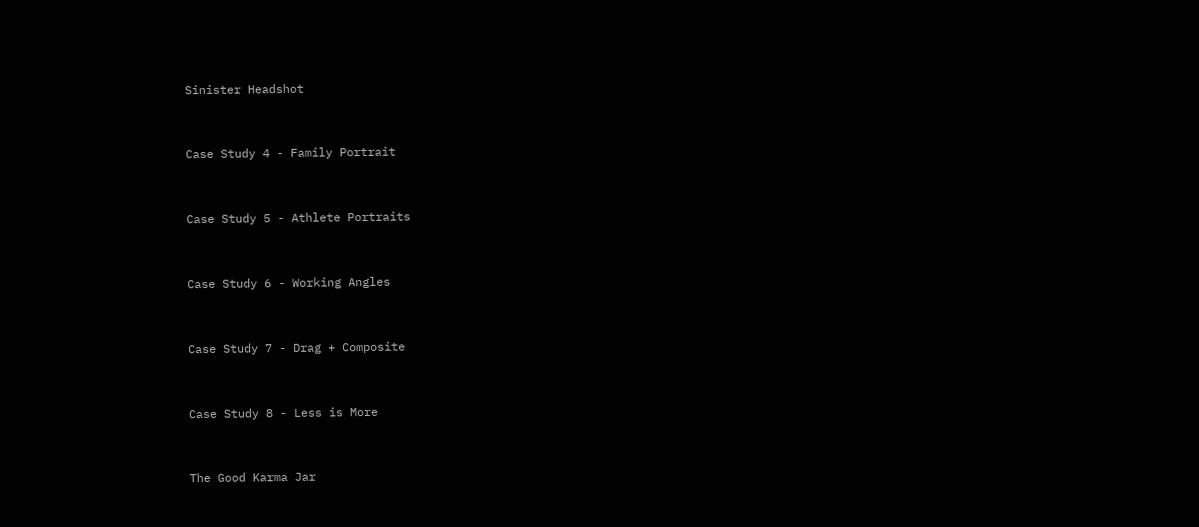Sinister Headshot


Case Study 4 - Family Portrait


Case Study 5 - Athlete Portraits


Case Study 6 - Working Angles


Case Study 7 - Drag + Composite


Case Study 8 - Less is More


The Good Karma Jar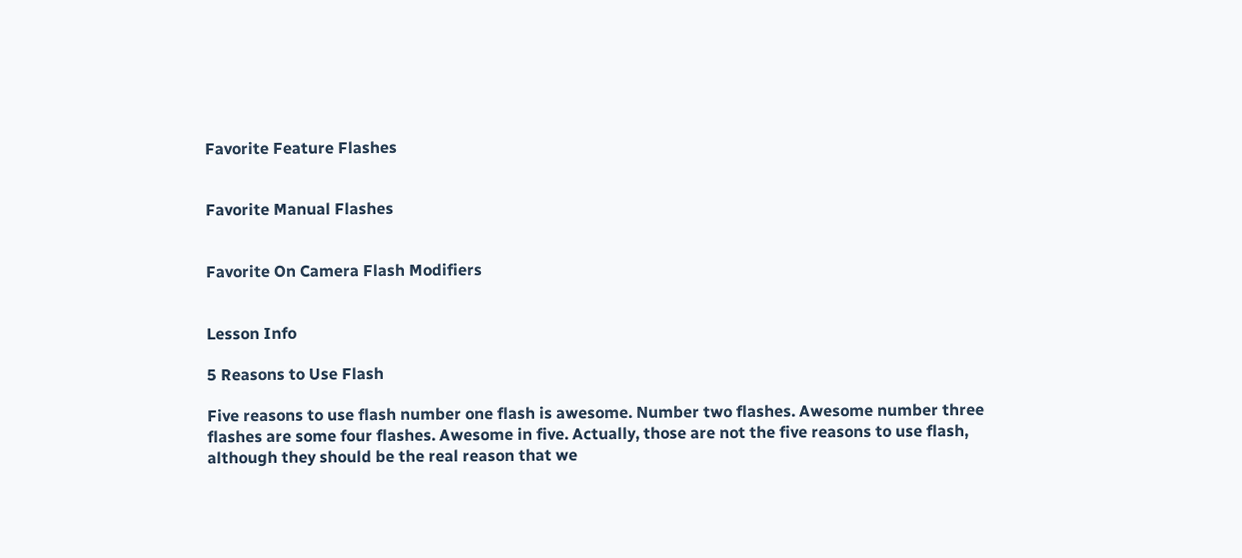Favorite Feature Flashes


Favorite Manual Flashes


Favorite On Camera Flash Modifiers


Lesson Info

5 Reasons to Use Flash

Five reasons to use flash number one flash is awesome. Number two flashes. Awesome number three flashes are some four flashes. Awesome in five. Actually, those are not the five reasons to use flash, although they should be the real reason that we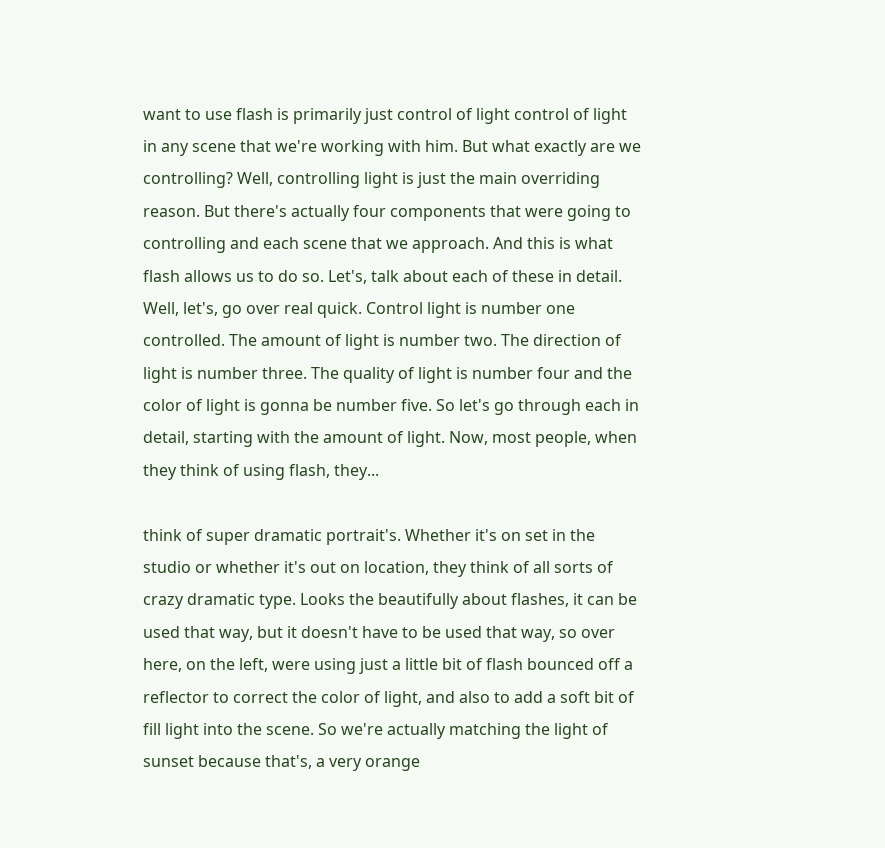want to use flash is primarily just control of light control of light in any scene that we're working with him. But what exactly are we controlling? Well, controlling light is just the main overriding reason. But there's actually four components that were going to controlling and each scene that we approach. And this is what flash allows us to do so. Let's, talk about each of these in detail. Well, let's, go over real quick. Control light is number one controlled. The amount of light is number two. The direction of light is number three. The quality of light is number four and the color of light is gonna be number five. So let's go through each in detail, starting with the amount of light. Now, most people, when they think of using flash, they...

think of super dramatic portrait's. Whether it's on set in the studio or whether it's out on location, they think of all sorts of crazy dramatic type. Looks the beautifully about flashes, it can be used that way, but it doesn't have to be used that way, so over here, on the left, were using just a little bit of flash bounced off a reflector to correct the color of light, and also to add a soft bit of fill light into the scene. So we're actually matching the light of sunset because that's, a very orange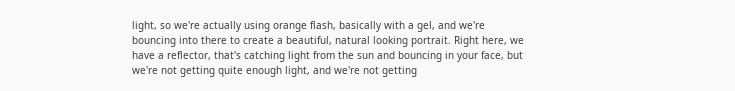light, so we're actually using orange flash, basically with a gel, and we're bouncing into there to create a beautiful, natural looking portrait. Right here, we have a reflector, that's catching light from the sun and bouncing in your face, but we're not getting quite enough light, and we're not getting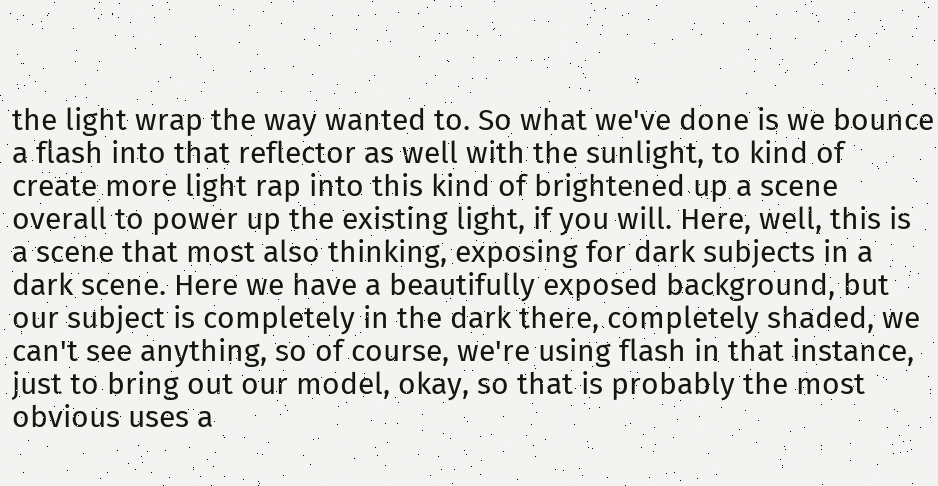the light wrap the way wanted to. So what we've done is we bounce a flash into that reflector as well with the sunlight, to kind of create more light rap into this kind of brightened up a scene overall to power up the existing light, if you will. Here, well, this is a scene that most also thinking, exposing for dark subjects in a dark scene. Here we have a beautifully exposed background, but our subject is completely in the dark there, completely shaded, we can't see anything, so of course, we're using flash in that instance, just to bring out our model, okay, so that is probably the most obvious uses a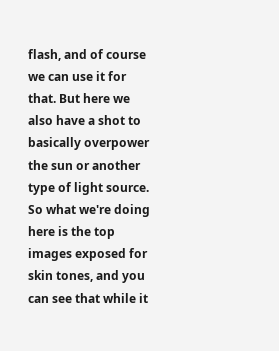flash, and of course we can use it for that. But here we also have a shot to basically overpower the sun or another type of light source. So what we're doing here is the top images exposed for skin tones, and you can see that while it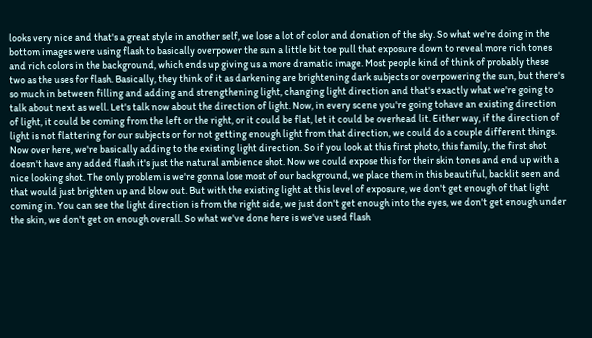looks very nice and that's a great style in another self, we lose a lot of color and donation of the sky. So what we're doing in the bottom images were using flash to basically overpower the sun a little bit toe pull that exposure down to reveal more rich tones and rich colors in the background, which ends up giving us a more dramatic image. Most people kind of think of probably these two as the uses for flash. Basically, they think of it as darkening are brightening dark subjects or overpowering the sun, but there's so much in between filling and adding and strengthening light, changing light direction and that's exactly what we're going to talk about next as well. Let's talk now about the direction of light. Now, in every scene you're going tohave an existing direction of light, it could be coming from the left or the right, or it could be flat, let it could be overhead lit. Either way, if the direction of light is not flattering for our subjects or for not getting enough light from that direction, we could do a couple different things. Now over here, we're basically adding to the existing light direction. So if you look at this first photo, this family, the first shot doesn't have any added flash it's just the natural ambience shot. Now we could expose this for their skin tones and end up with a nice looking shot. The only problem is we're gonna lose most of our background, we place them in this beautiful, backlit seen and that would just brighten up and blow out. But with the existing light at this level of exposure, we don't get enough of that light coming in. You can see the light direction is from the right side, we just don't get enough into the eyes, we don't get enough under the skin, we don't get on enough overall. So what we've done here is we've used flash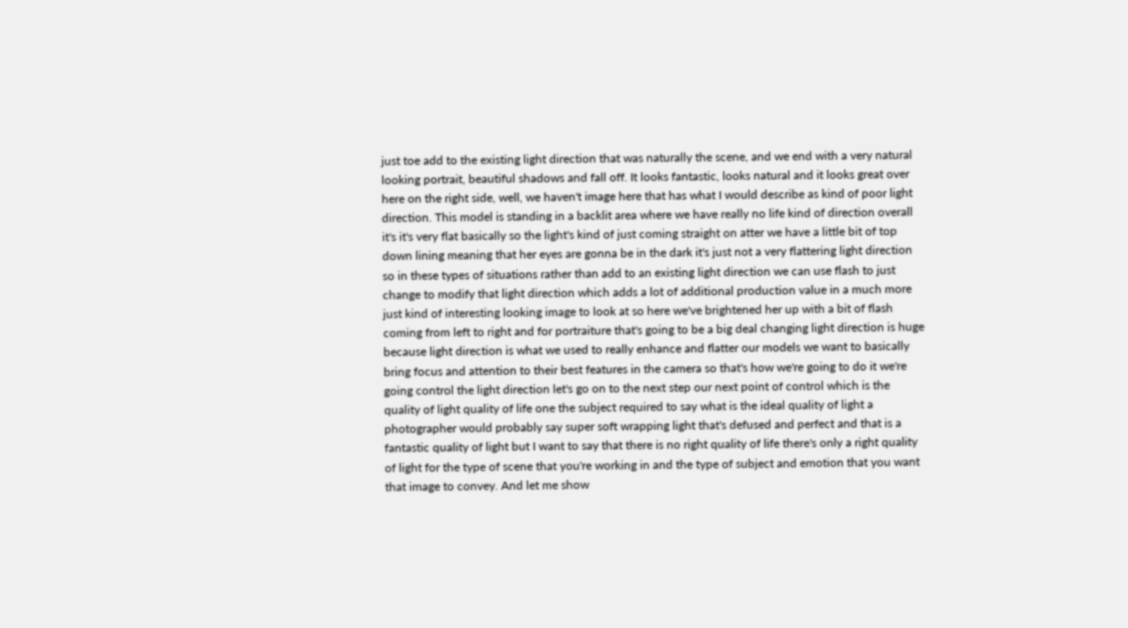just toe add to the existing light direction that was naturally the scene, and we end with a very natural looking portrait, beautiful shadows and fall off. It looks fantastic, looks natural and it looks great over here on the right side, well, we haven't image here that has what I would describe as kind of poor light direction. This model is standing in a backlit area where we have really no life kind of direction overall it's it's very flat basically so the light's kind of just coming straight on atter we have a little bit of top down lining meaning that her eyes are gonna be in the dark it's just not a very flattering light direction so in these types of situations rather than add to an existing light direction we can use flash to just change to modify that light direction which adds a lot of additional production value in a much more just kind of interesting looking image to look at so here we've brightened her up with a bit of flash coming from left to right and for portraiture that's going to be a big deal changing light direction is huge because light direction is what we used to really enhance and flatter our models we want to basically bring focus and attention to their best features in the camera so that's how we're going to do it we're going control the light direction let's go on to the next step our next point of control which is the quality of light quality of life one the subject required to say what is the ideal quality of light a photographer would probably say super soft wrapping light that's defused and perfect and that is a fantastic quality of light but I want to say that there is no right quality of life there's only a right quality of light for the type of scene that you're working in and the type of subject and emotion that you want that image to convey. And let me show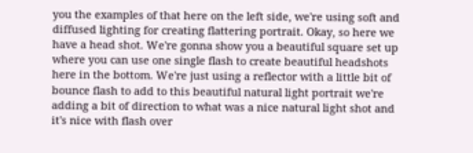you the examples of that here on the left side, we're using soft and diffused lighting for creating flattering portrait. Okay, so here we have a head shot. We're gonna show you a beautiful square set up where you can use one single flash to create beautiful headshots here in the bottom. We're just using a reflector with a little bit of bounce flash to add to this beautiful natural light portrait we're adding a bit of direction to what was a nice natural light shot and it's nice with flash over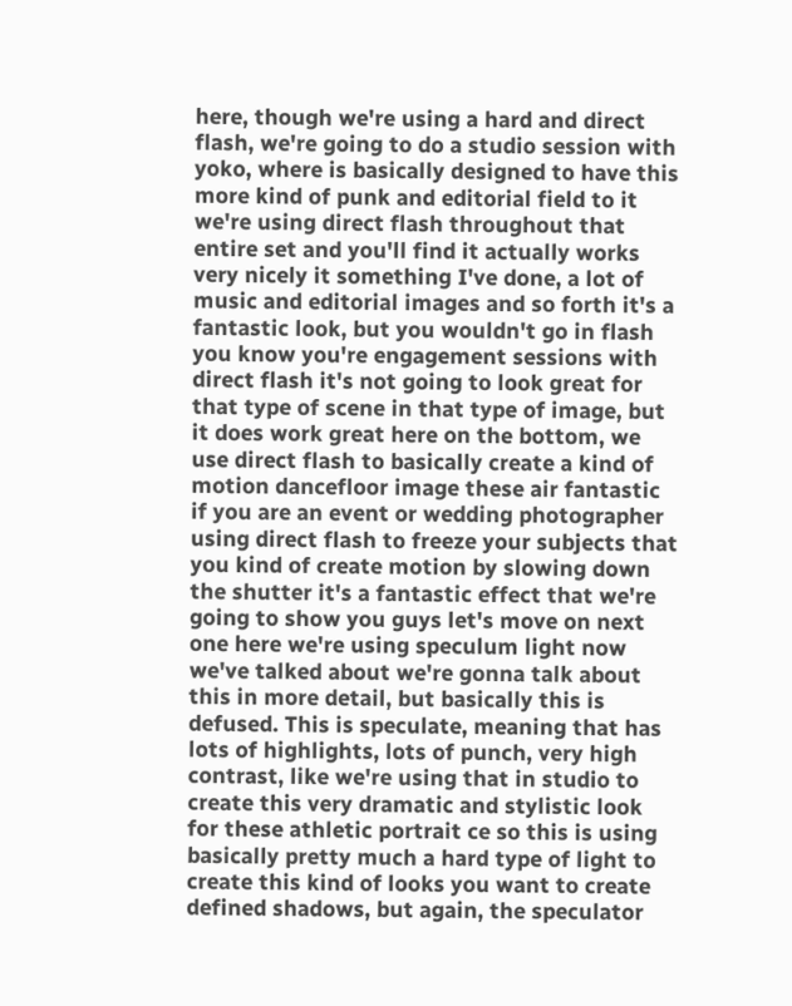here, though we're using a hard and direct flash, we're going to do a studio session with yoko, where is basically designed to have this more kind of punk and editorial field to it we're using direct flash throughout that entire set and you'll find it actually works very nicely it something I've done, a lot of music and editorial images and so forth it's a fantastic look, but you wouldn't go in flash you know you're engagement sessions with direct flash it's not going to look great for that type of scene in that type of image, but it does work great here on the bottom, we use direct flash to basically create a kind of motion dancefloor image these air fantastic if you are an event or wedding photographer using direct flash to freeze your subjects that you kind of create motion by slowing down the shutter it's a fantastic effect that we're going to show you guys let's move on next one here we're using speculum light now we've talked about we're gonna talk about this in more detail, but basically this is defused. This is speculate, meaning that has lots of highlights, lots of punch, very high contrast, like we're using that in studio to create this very dramatic and stylistic look for these athletic portrait ce so this is using basically pretty much a hard type of light to create this kind of looks you want to create defined shadows, but again, the speculator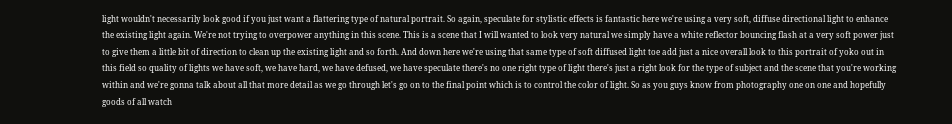light wouldn't necessarily look good if you just want a flattering type of natural portrait. So again, speculate for stylistic effects is fantastic here we're using a very soft, diffuse directional light to enhance the existing light again. We're not trying to overpower anything in this scene. This is a scene that I will wanted to look very natural we simply have a white reflector bouncing flash at a very soft power just to give them a little bit of direction to clean up the existing light and so forth. And down here we're using that same type of soft diffused light toe add just a nice overall look to this portrait of yoko out in this field so quality of lights we have soft, we have hard, we have defused, we have speculate there's no one right type of light there's just a right look for the type of subject and the scene that you're working within and we're gonna talk about all that more detail as we go through let's go on to the final point which is to control the color of light. So as you guys know from photography one on one and hopefully goods of all watch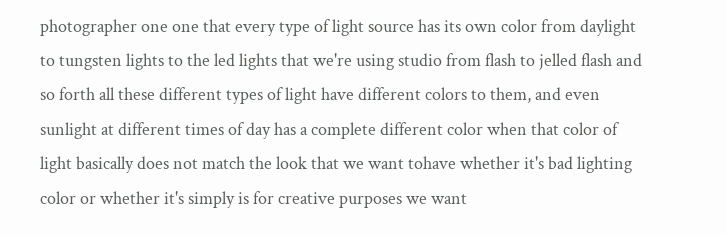photographer one one that every type of light source has its own color from daylight to tungsten lights to the led lights that we're using studio from flash to jelled flash and so forth all these different types of light have different colors to them, and even sunlight at different times of day has a complete different color when that color of light basically does not match the look that we want tohave whether it's bad lighting color or whether it's simply is for creative purposes we want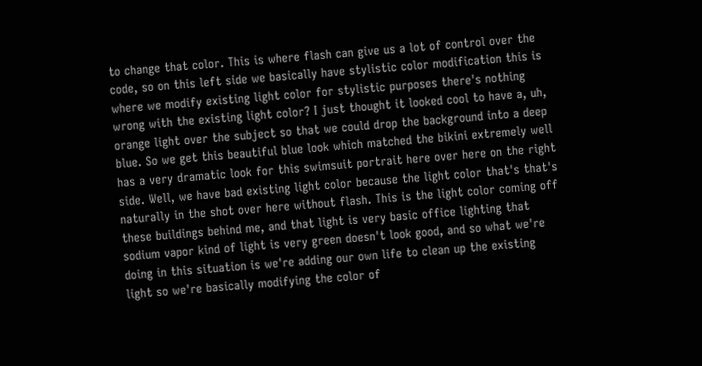to change that color. This is where flash can give us a lot of control over the code, so on this left side we basically have stylistic color modification this is where we modify existing light color for stylistic purposes there's nothing wrong with the existing light color? I just thought it looked cool to have a, uh, orange light over the subject so that we could drop the background into a deep blue. So we get this beautiful blue look which matched the bikini extremely well has a very dramatic look for this swimsuit portrait here over here on the right side. Well, we have bad existing light color because the light color that's that's naturally in the shot over here without flash. This is the light color coming off these buildings behind me, and that light is very basic office lighting that sodium vapor kind of light is very green doesn't look good, and so what we're doing in this situation is we're adding our own life to clean up the existing light so we're basically modifying the color of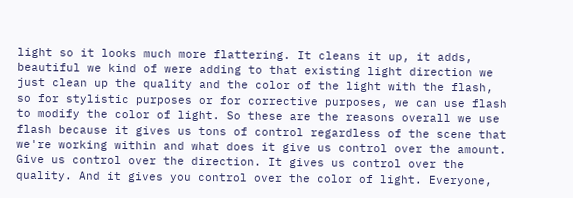light so it looks much more flattering. It cleans it up, it adds, beautiful we kind of were adding to that existing light direction we just clean up the quality and the color of the light with the flash, so for stylistic purposes or for corrective purposes, we can use flash to modify the color of light. So these are the reasons overall we use flash because it gives us tons of control regardless of the scene that we're working within and what does it give us control over the amount. Give us control over the direction. It gives us control over the quality. And it gives you control over the color of light. Everyone,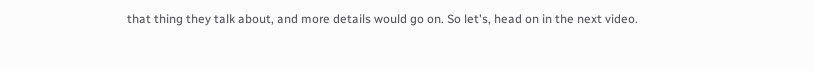that thing they talk about, and more details would go on. So let's, head on in the next video.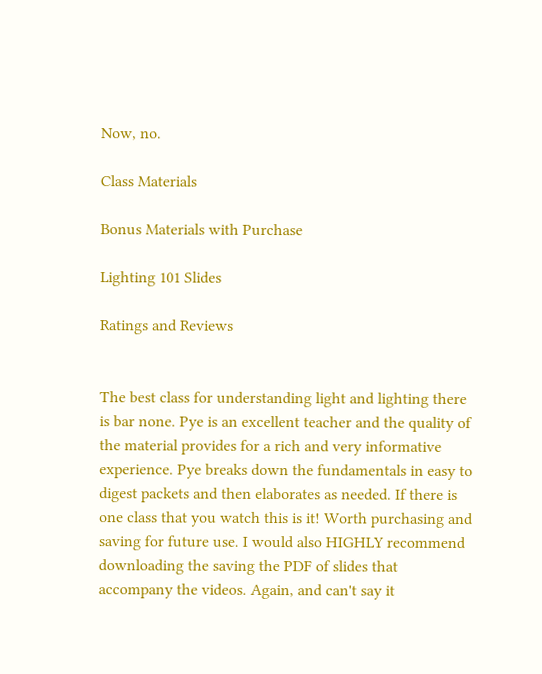Now, no.

Class Materials

Bonus Materials with Purchase

Lighting 101 Slides

Ratings and Reviews


The best class for understanding light and lighting there is bar none. Pye is an excellent teacher and the quality of the material provides for a rich and very informative experience. Pye breaks down the fundamentals in easy to digest packets and then elaborates as needed. If there is one class that you watch this is it! Worth purchasing and saving for future use. I would also HIGHLY recommend downloading the saving the PDF of slides that accompany the videos. Again, and can't say it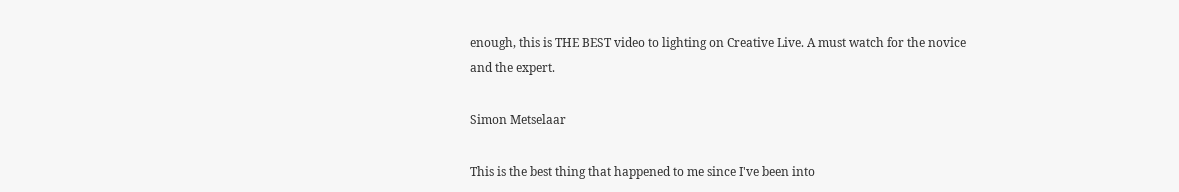enough, this is THE BEST video to lighting on Creative Live. A must watch for the novice and the expert.

Simon Metselaar

This is the best thing that happened to me since I've been into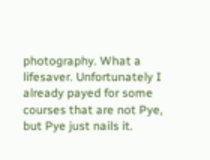photography. What a lifesaver. Unfortunately I already payed for some courses that are not Pye, but Pye just nails it.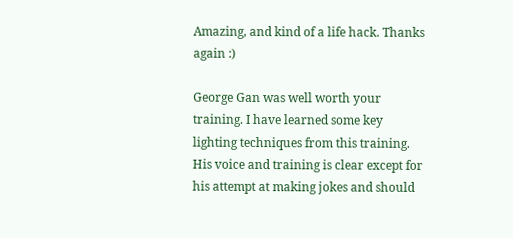Amazing, and kind of a life hack. Thanks again :)

George Gan was well worth your training. I have learned some key lighting techniques from this training. His voice and training is clear except for his attempt at making jokes and should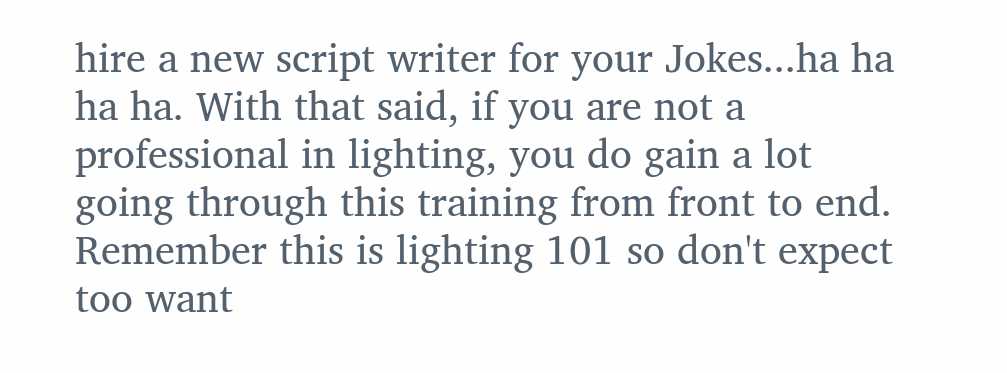hire a new script writer for your Jokes...ha ha ha ha. With that said, if you are not a professional in lighting, you do gain a lot going through this training from front to end. Remember this is lighting 101 so don't expect too want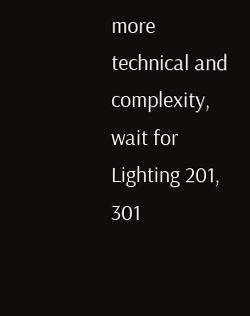more technical and complexity, wait for Lighting 201, 301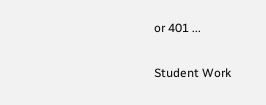or 401 ...

Student Work